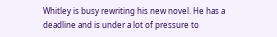Whitley is busy rewriting his new novel. He has a deadline and is under a lot of pressure to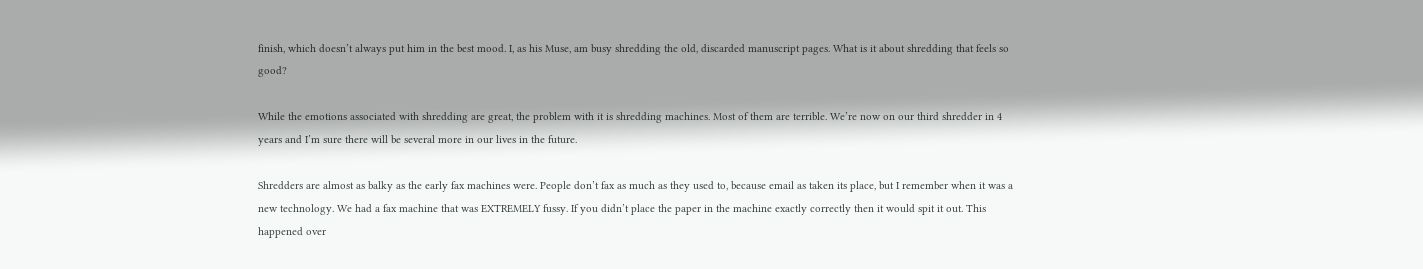finish, which doesn’t always put him in the best mood. I, as his Muse, am busy shredding the old, discarded manuscript pages. What is it about shredding that feels so good?

While the emotions associated with shredding are great, the problem with it is shredding machines. Most of them are terrible. We’re now on our third shredder in 4 years and I’m sure there will be several more in our lives in the future.

Shredders are almost as balky as the early fax machines were. People don’t fax as much as they used to, because email as taken its place, but I remember when it was a new technology. We had a fax machine that was EXTREMELY fussy. If you didn’t place the paper in the machine exactly correctly then it would spit it out. This happened over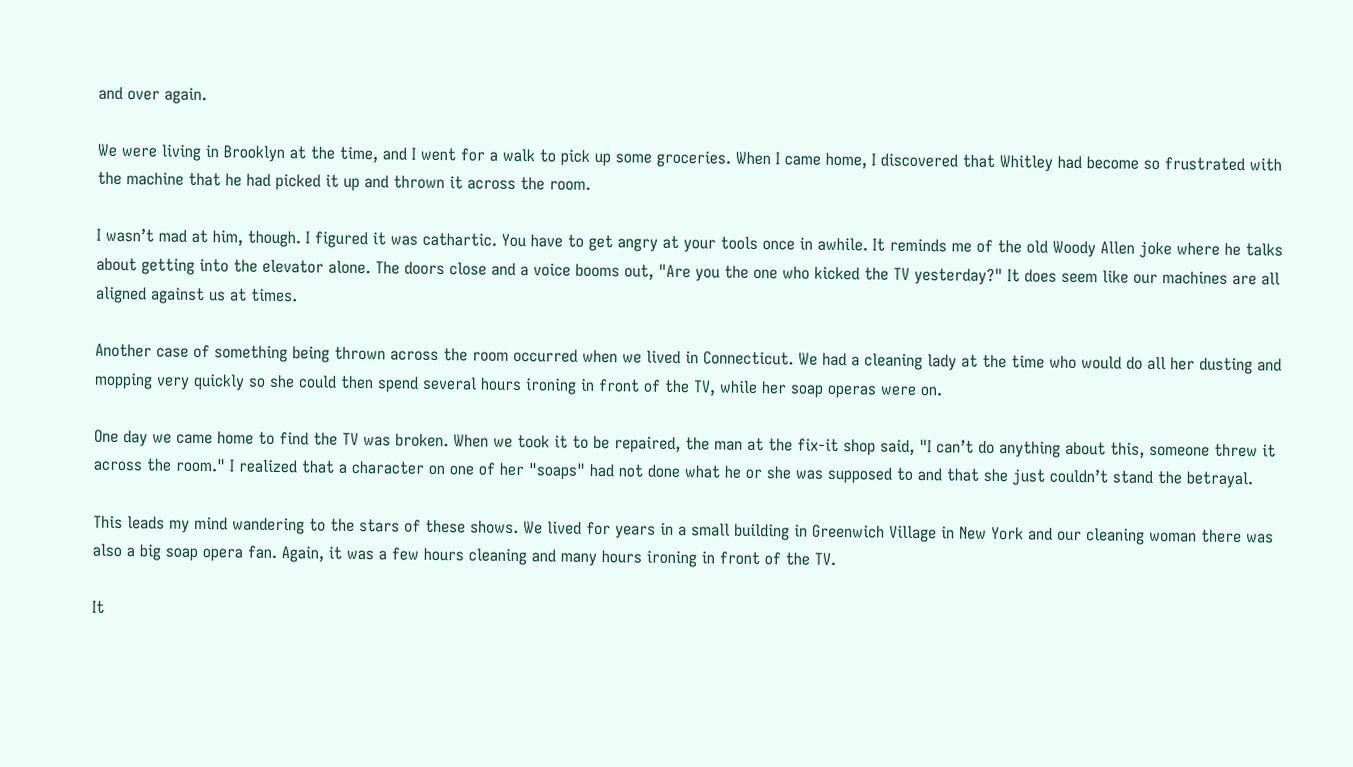and over again.

We were living in Brooklyn at the time, and I went for a walk to pick up some groceries. When I came home, I discovered that Whitley had become so frustrated with the machine that he had picked it up and thrown it across the room.

I wasn’t mad at him, though. I figured it was cathartic. You have to get angry at your tools once in awhile. It reminds me of the old Woody Allen joke where he talks about getting into the elevator alone. The doors close and a voice booms out, "Are you the one who kicked the TV yesterday?" It does seem like our machines are all aligned against us at times.

Another case of something being thrown across the room occurred when we lived in Connecticut. We had a cleaning lady at the time who would do all her dusting and mopping very quickly so she could then spend several hours ironing in front of the TV, while her soap operas were on.

One day we came home to find the TV was broken. When we took it to be repaired, the man at the fix-it shop said, "I can’t do anything about this, someone threw it across the room." I realized that a character on one of her "soaps" had not done what he or she was supposed to and that she just couldn’t stand the betrayal.

This leads my mind wandering to the stars of these shows. We lived for years in a small building in Greenwich Village in New York and our cleaning woman there was also a big soap opera fan. Again, it was a few hours cleaning and many hours ironing in front of the TV.

It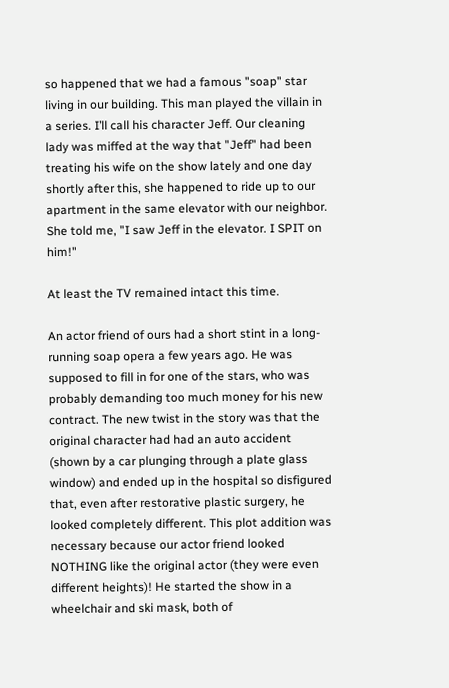so happened that we had a famous "soap" star living in our building. This man played the villain in a series. I’ll call his character Jeff. Our cleaning lady was miffed at the way that "Jeff" had been treating his wife on the show lately and one day shortly after this, she happened to ride up to our apartment in the same elevator with our neighbor. She told me, "I saw Jeff in the elevator. I SPIT on him!"

At least the TV remained intact this time.

An actor friend of ours had a short stint in a long-running soap opera a few years ago. He was supposed to fill in for one of the stars, who was probably demanding too much money for his new contract. The new twist in the story was that the original character had had an auto accident (shown by a car plunging through a plate glass window) and ended up in the hospital so disfigured that, even after restorative plastic surgery, he looked completely different. This plot addition was necessary because our actor friend looked NOTHING like the original actor (they were even different heights)! He started the show in a wheelchair and ski mask, both of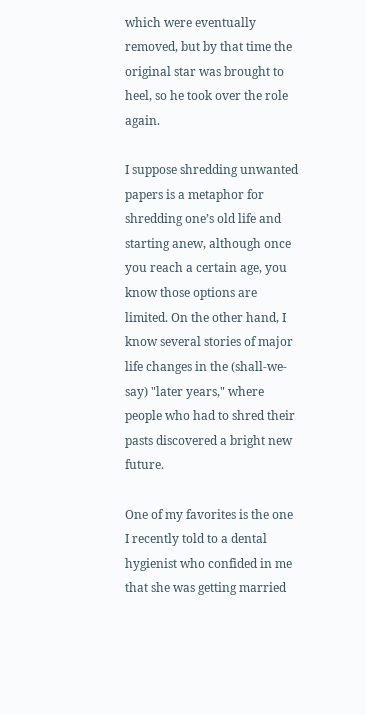which were eventually removed, but by that time the original star was brought to heel, so he took over the role again.

I suppose shredding unwanted papers is a metaphor for shredding one’s old life and starting anew, although once you reach a certain age, you know those options are limited. On the other hand, I know several stories of major life changes in the (shall-we-say) "later years," where people who had to shred their pasts discovered a bright new future.

One of my favorites is the one I recently told to a dental hygienist who confided in me that she was getting married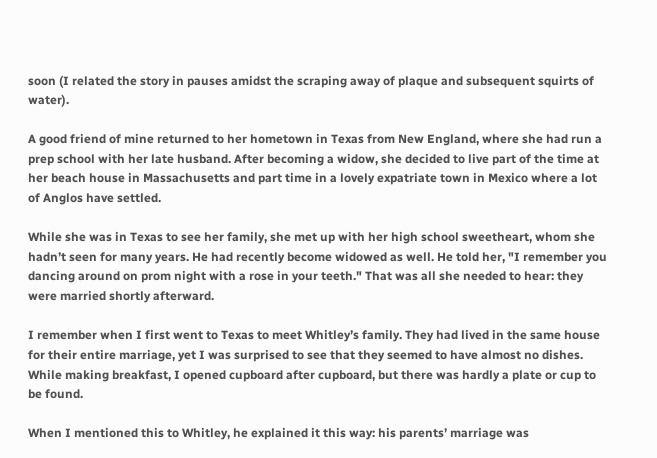soon (I related the story in pauses amidst the scraping away of plaque and subsequent squirts of water).

A good friend of mine returned to her hometown in Texas from New England, where she had run a prep school with her late husband. After becoming a widow, she decided to live part of the time at her beach house in Massachusetts and part time in a lovely expatriate town in Mexico where a lot of Anglos have settled.

While she was in Texas to see her family, she met up with her high school sweetheart, whom she hadn’t seen for many years. He had recently become widowed as well. He told her, "I remember you dancing around on prom night with a rose in your teeth." That was all she needed to hear: they were married shortly afterward.

I remember when I first went to Texas to meet Whitley’s family. They had lived in the same house for their entire marriage, yet I was surprised to see that they seemed to have almost no dishes. While making breakfast, I opened cupboard after cupboard, but there was hardly a plate or cup to be found.

When I mentioned this to Whitley, he explained it this way: his parents’ marriage was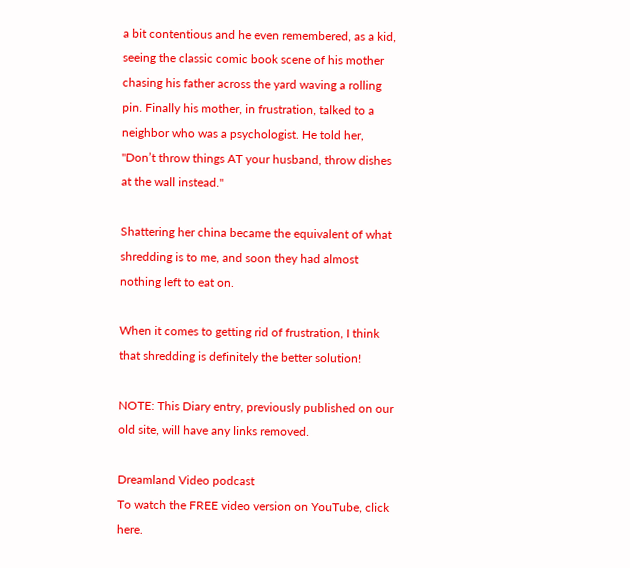a bit contentious and he even remembered, as a kid, seeing the classic comic book scene of his mother chasing his father across the yard waving a rolling pin. Finally his mother, in frustration, talked to a neighbor who was a psychologist. He told her, "Don’t throw things AT your husband, throw dishes at the wall instead."

Shattering her china became the equivalent of what shredding is to me, and soon they had almost nothing left to eat on.

When it comes to getting rid of frustration, I think that shredding is definitely the better solution!

NOTE: This Diary entry, previously published on our old site, will have any links removed.

Dreamland Video podcast
To watch the FREE video version on YouTube, click here.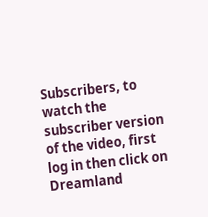Subscribers, to watch the subscriber version of the video, first log in then click on Dreamland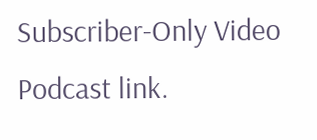Subscriber-Only Video Podcast link.